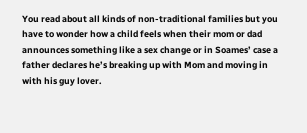You read about all kinds of non-traditional families but you have to wonder how a child feels when their mom or dad announces something like a sex change or in Soames’ case a father declares he’s breaking up with Mom and moving in with his guy lover.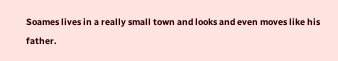Soames lives in a really small town and looks and even moves like his father.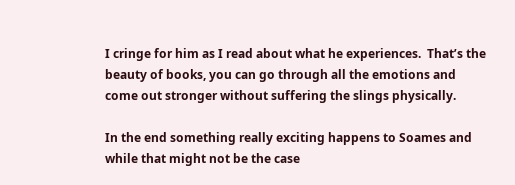I cringe for him as I read about what he experiences.  That’s the beauty of books, you can go through all the emotions and come out stronger without suffering the slings physically.

In the end something really exciting happens to Soames and while that might not be the case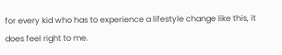for every kid who has to experience a lifestyle change like this, it does feel right to me.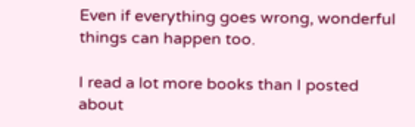Even if everything goes wrong, wonderful things can happen too.

I read a lot more books than I posted about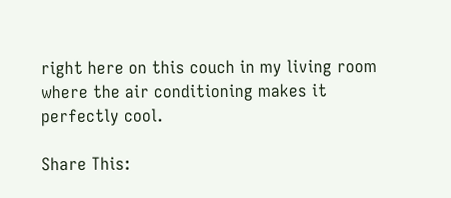right here on this couch in my living room where the air conditioning makes it perfectly cool.

Share This: